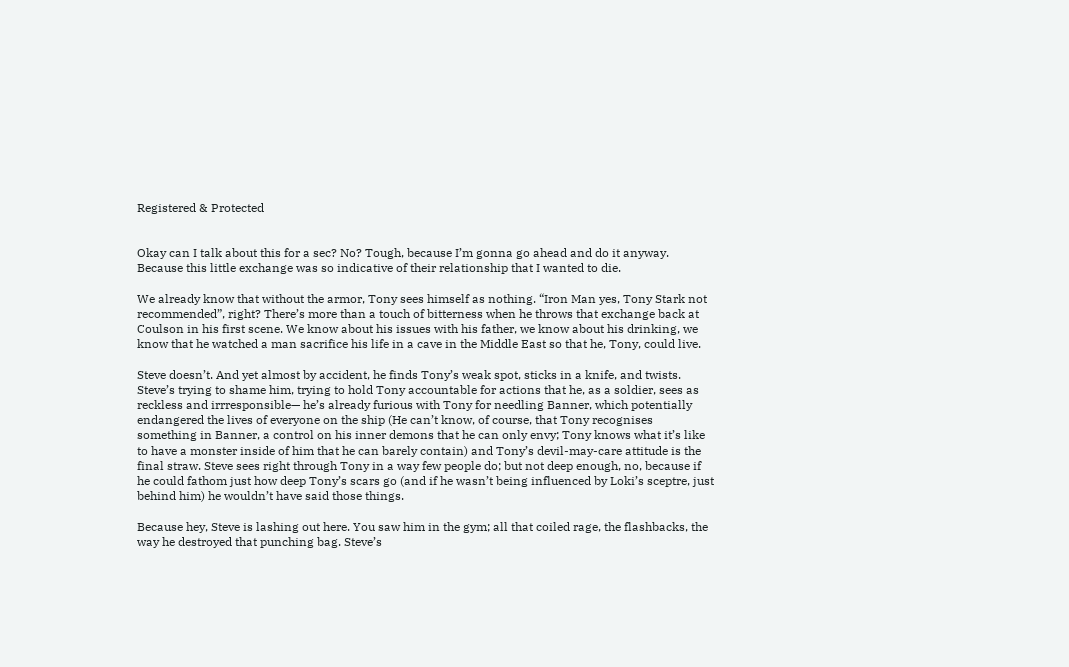Registered & Protected


Okay can I talk about this for a sec? No? Tough, because I’m gonna go ahead and do it anyway. Because this little exchange was so indicative of their relationship that I wanted to die.

We already know that without the armor, Tony sees himself as nothing. “Iron Man yes, Tony Stark not recommended”, right? There’s more than a touch of bitterness when he throws that exchange back at Coulson in his first scene. We know about his issues with his father, we know about his drinking, we know that he watched a man sacrifice his life in a cave in the Middle East so that he, Tony, could live.

Steve doesn’t. And yet almost by accident, he finds Tony’s weak spot, sticks in a knife, and twists. Steve’s trying to shame him, trying to hold Tony accountable for actions that he, as a soldier, sees as reckless and irrresponsible— he’s already furious with Tony for needling Banner, which potentially endangered the lives of everyone on the ship (He can’t know, of course, that Tony recognises something in Banner, a control on his inner demons that he can only envy; Tony knows what it’s like to have a monster inside of him that he can barely contain) and Tony’s devil-may-care attitude is the final straw. Steve sees right through Tony in a way few people do; but not deep enough, no, because if he could fathom just how deep Tony’s scars go (and if he wasn’t being influenced by Loki’s sceptre, just behind him) he wouldn’t have said those things.

Because hey, Steve is lashing out here. You saw him in the gym; all that coiled rage, the flashbacks, the way he destroyed that punching bag. Steve’s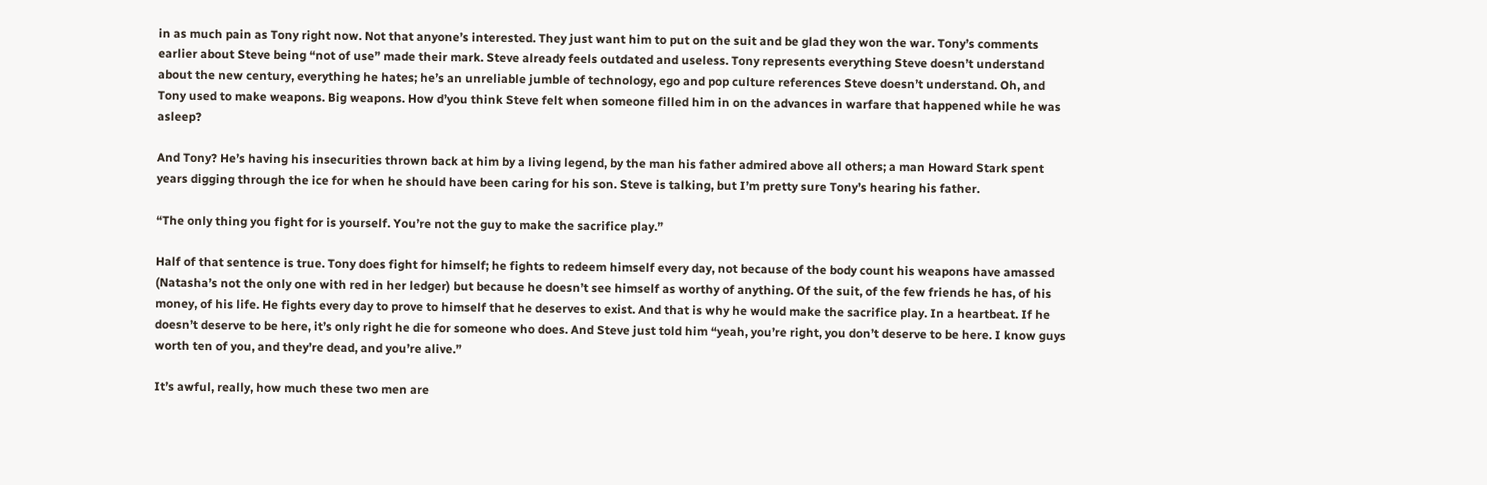in as much pain as Tony right now. Not that anyone’s interested. They just want him to put on the suit and be glad they won the war. Tony’s comments earlier about Steve being “not of use” made their mark. Steve already feels outdated and useless. Tony represents everything Steve doesn’t understand about the new century, everything he hates; he’s an unreliable jumble of technology, ego and pop culture references Steve doesn’t understand. Oh, and Tony used to make weapons. Big weapons. How d’you think Steve felt when someone filled him in on the advances in warfare that happened while he was asleep?

And Tony? He’s having his insecurities thrown back at him by a living legend, by the man his father admired above all others; a man Howard Stark spent years digging through the ice for when he should have been caring for his son. Steve is talking, but I’m pretty sure Tony’s hearing his father.

“The only thing you fight for is yourself. You’re not the guy to make the sacrifice play.”

Half of that sentence is true. Tony does fight for himself; he fights to redeem himself every day, not because of the body count his weapons have amassed (Natasha’s not the only one with red in her ledger) but because he doesn’t see himself as worthy of anything. Of the suit, of the few friends he has, of his money, of his life. He fights every day to prove to himself that he deserves to exist. And that is why he would make the sacrifice play. In a heartbeat. If he doesn’t deserve to be here, it’s only right he die for someone who does. And Steve just told him “yeah, you’re right, you don’t deserve to be here. I know guys worth ten of you, and they’re dead, and you’re alive.”

It’s awful, really, how much these two men are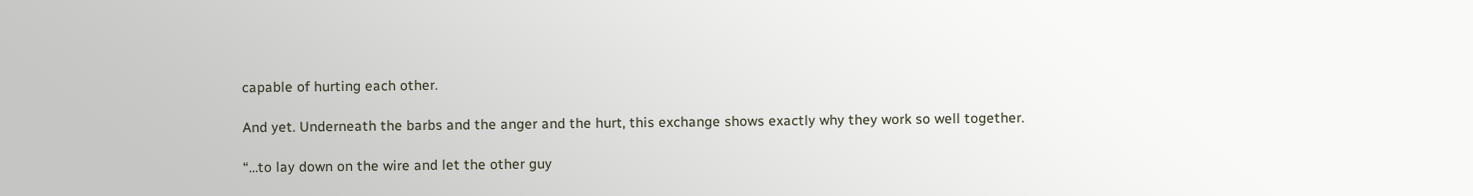capable of hurting each other.

And yet. Underneath the barbs and the anger and the hurt, this exchange shows exactly why they work so well together.

“…to lay down on the wire and let the other guy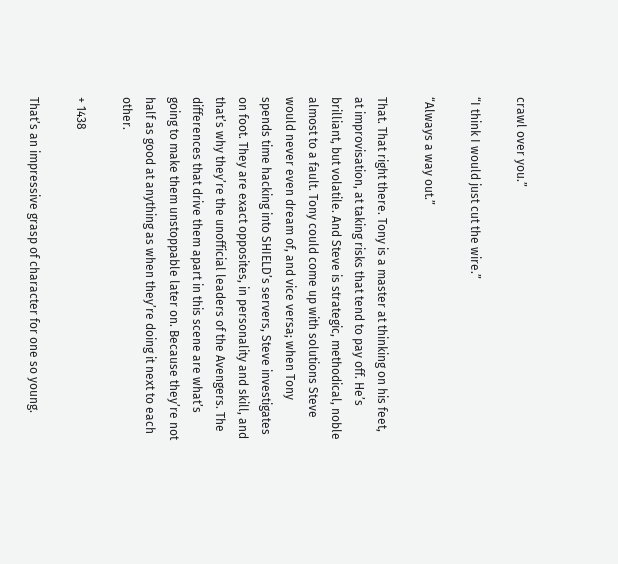crawl over you.”

“I think I would just cut the wire.”

“Always a way out.”

That. That right there. Tony is a master at thinking on his feet, at improvisation, at taking risks that tend to pay off. He’s brilliant, but volatile. And Steve is strategic, methodical, noble almost to a fault. Tony could come up with solutions Steve would never even dream of, and vice versa; when Tony spends time hacking into SHIELD’s servers, Steve investigates on foot. They are exact opposites, in personality and skill, and that’s why they’re the unofficial leaders of the Avengers. The differences that drive them apart in this scene are what’s going to make them unstoppable later on. Because they’re not half as good at anything as when they’re doing it next to each other.

+ 1438

That’s an impressive grasp of character for one so young.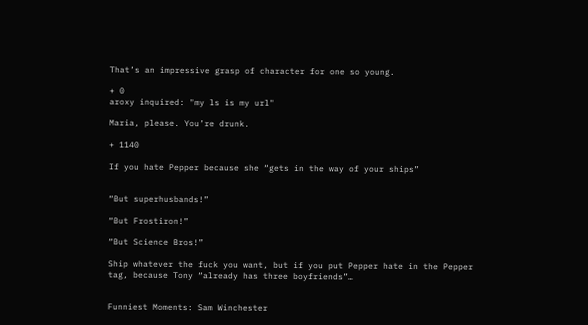That’s an impressive grasp of character for one so young.

+ 0
aroxy inquired: "my ls is my url"

Maria, please. You’re drunk.

+ 1140

If you hate Pepper because she “gets in the way of your ships”


“But superhusbands!”

“But Frostiron!”

“But Science Bros!”

Ship whatever the fuck you want, but if you put Pepper hate in the Pepper tag, because Tony “already has three boyfriends”…


Funniest Moments: Sam Winchester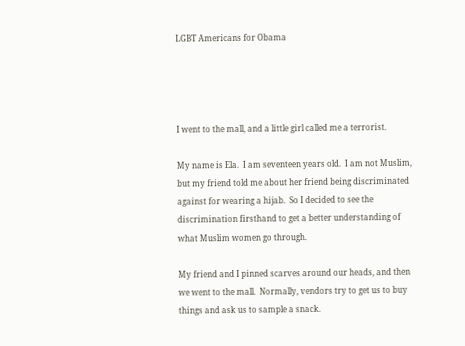LGBT Americans for Obama




I went to the mall, and a little girl called me a terrorist.

My name is Ela.  I am seventeen years old.  I am not Muslim, but my friend told me about her friend being discriminated against for wearing a hijab.  So I decided to see the discrimination firsthand to get a better understanding of what Muslim women go through.

My friend and I pinned scarves around our heads, and then we went to the mall.  Normally, vendors try to get us to buy things and ask us to sample a snack.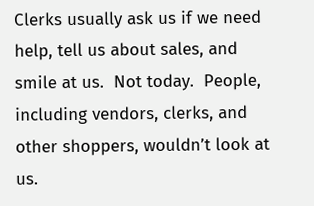Clerks usually ask us if we need help, tell us about sales, and smile at us.  Not today.  People, including vendors, clerks, and other shoppers, wouldn’t look at us.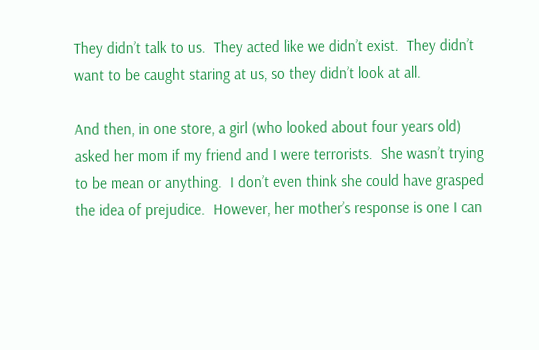They didn’t talk to us.  They acted like we didn’t exist.  They didn’t want to be caught staring at us, so they didn’t look at all.

And then, in one store, a girl (who looked about four years old) asked her mom if my friend and I were terrorists.  She wasn’t trying to be mean or anything.  I don’t even think she could have grasped the idea of prejudice.  However, her mother’s response is one I can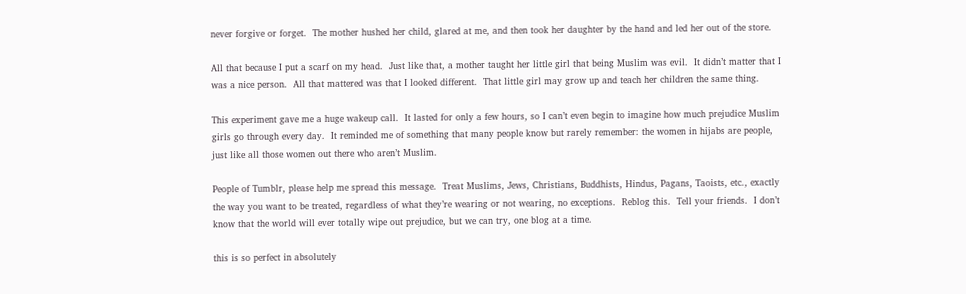never forgive or forget.  The mother hushed her child, glared at me, and then took her daughter by the hand and led her out of the store.

All that because I put a scarf on my head.  Just like that, a mother taught her little girl that being Muslim was evil.  It didn’t matter that I was a nice person.  All that mattered was that I looked different.  That little girl may grow up and teach her children the same thing.

This experiment gave me a huge wakeup call.  It lasted for only a few hours, so I can’t even begin to imagine how much prejudice Muslim girls go through every day.  It reminded me of something that many people know but rarely remember: the women in hijabs are people, just like all those women out there who aren’t Muslim.

People of Tumblr, please help me spread this message.  Treat Muslims, Jews, Christians, Buddhists, Hindus, Pagans, Taoists, etc., exactly the way you want to be treated, regardless of what they’re wearing or not wearing, no exceptions.  Reblog this.  Tell your friends.  I don’t know that the world will ever totally wipe out prejudice, but we can try, one blog at a time.

this is so perfect in absolutely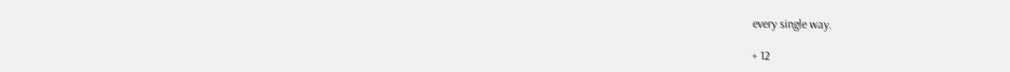every single way.

+ 12